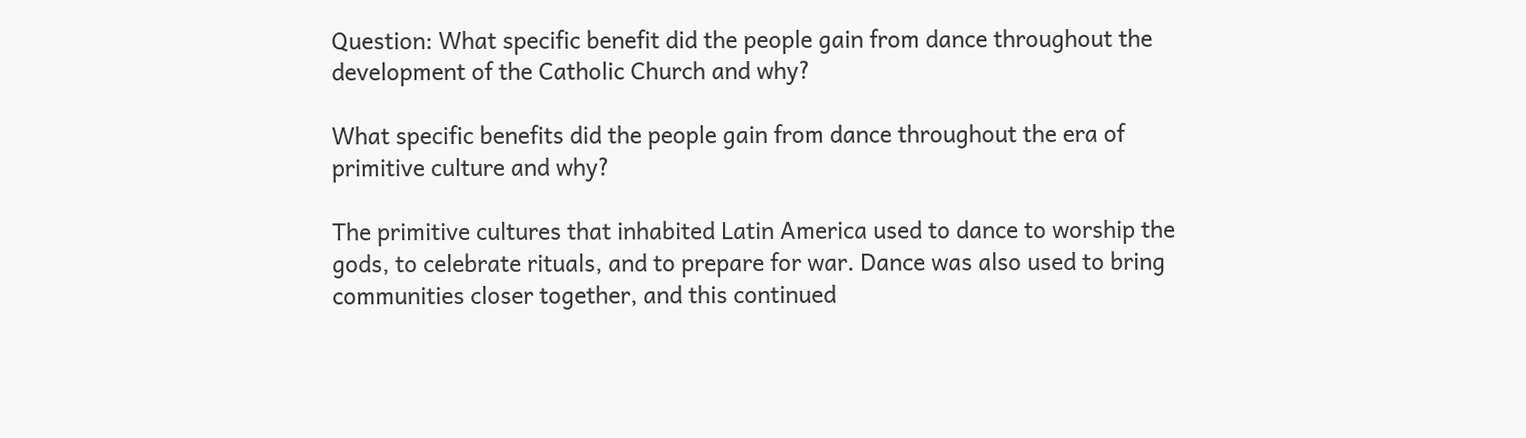Question: What specific benefit did the people gain from dance throughout the development of the Catholic Church and why?

What specific benefits did the people gain from dance throughout the era of primitive culture and why?

The primitive cultures that inhabited Latin America used to dance to worship the gods, to celebrate rituals, and to prepare for war. Dance was also used to bring communities closer together, and this continued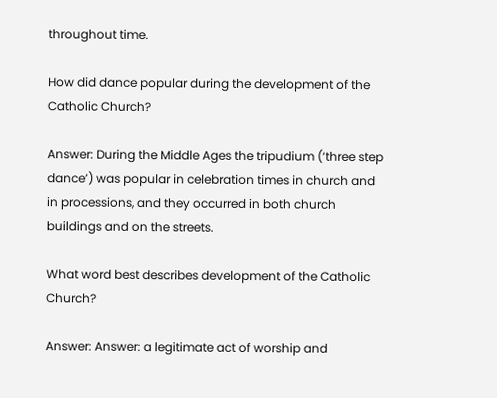throughout time.

How did dance popular during the development of the Catholic Church?

Answer: During the Middle Ages the tripudium (‘three step dance’) was popular in celebration times in church and in processions, and they occurred in both church buildings and on the streets.

What word best describes development of the Catholic Church?

Answer: Answer: a legitimate act of worship and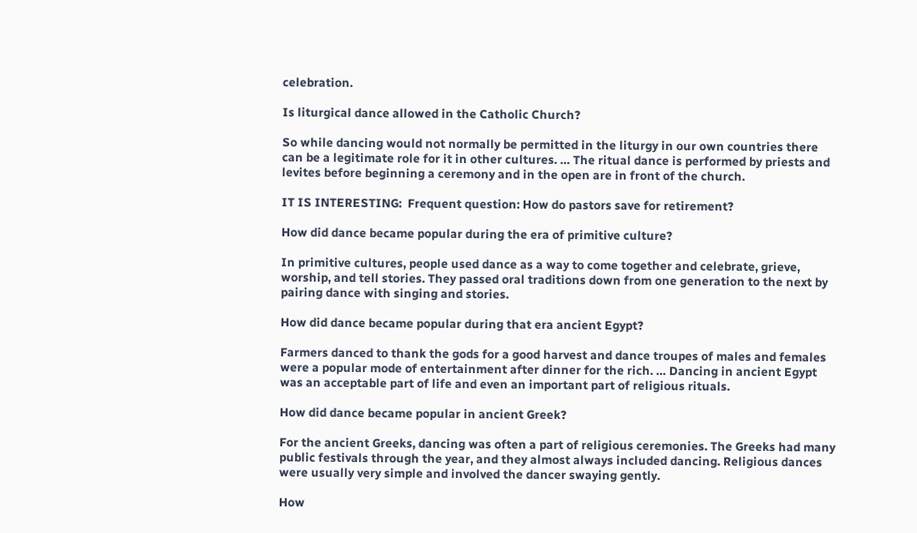celebration.

Is liturgical dance allowed in the Catholic Church?

So while dancing would not normally be permitted in the liturgy in our own countries there can be a legitimate role for it in other cultures. … The ritual dance is performed by priests and levites before beginning a ceremony and in the open are in front of the church.

IT IS INTERESTING:  Frequent question: How do pastors save for retirement?

How did dance became popular during the era of primitive culture?

In primitive cultures, people used dance as a way to come together and celebrate, grieve, worship, and tell stories. They passed oral traditions down from one generation to the next by pairing dance with singing and stories.

How did dance became popular during that era ancient Egypt?

Farmers danced to thank the gods for a good harvest and dance troupes of males and females were a popular mode of entertainment after dinner for the rich. … Dancing in ancient Egypt was an acceptable part of life and even an important part of religious rituals.

How did dance became popular in ancient Greek?

For the ancient Greeks, dancing was often a part of religious ceremonies. The Greeks had many public festivals through the year, and they almost always included dancing. Religious dances were usually very simple and involved the dancer swaying gently.

How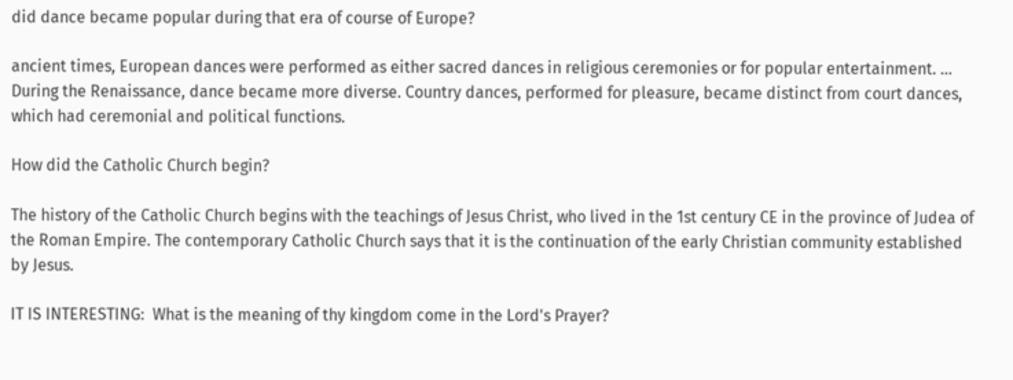did dance became popular during that era of course of Europe?

ancient times, European dances were performed as either sacred dances in religious ceremonies or for popular entertainment. … During the Renaissance, dance became more diverse. Country dances, performed for pleasure, became distinct from court dances, which had ceremonial and political functions.

How did the Catholic Church begin?

The history of the Catholic Church begins with the teachings of Jesus Christ, who lived in the 1st century CE in the province of Judea of the Roman Empire. The contemporary Catholic Church says that it is the continuation of the early Christian community established by Jesus.

IT IS INTERESTING:  What is the meaning of thy kingdom come in the Lord's Prayer?